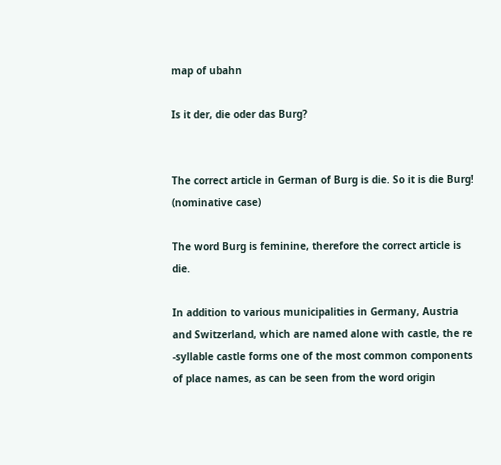map of ubahn

Is it der, die oder das Burg?


The correct article in German of Burg is die. So it is die Burg! (nominative case)

The word Burg is feminine, therefore the correct article is die.

In addition to various municipalities in Germany, Austria and Switzerland, which are named alone with castle, the re -syllable castle forms one of the most common components of place names, as can be seen from the word origin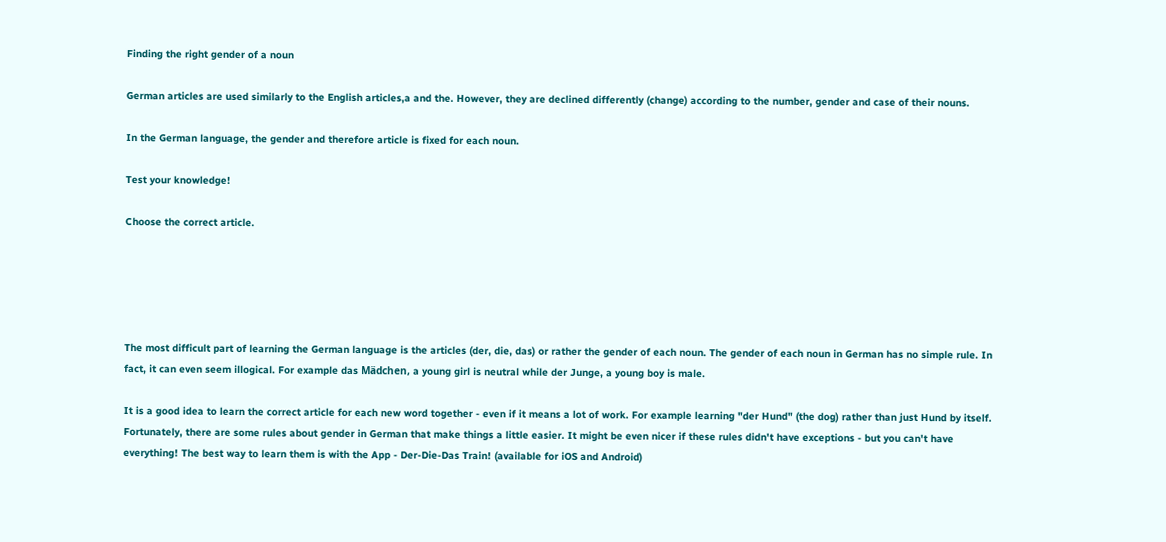Finding the right gender of a noun

German articles are used similarly to the English articles,a and the. However, they are declined differently (change) according to the number, gender and case of their nouns.

In the German language, the gender and therefore article is fixed for each noun.

Test your knowledge!

Choose the correct article.





The most difficult part of learning the German language is the articles (der, die, das) or rather the gender of each noun. The gender of each noun in German has no simple rule. In fact, it can even seem illogical. For example das Mädchen, a young girl is neutral while der Junge, a young boy is male.

It is a good idea to learn the correct article for each new word together - even if it means a lot of work. For example learning "der Hund" (the dog) rather than just Hund by itself. Fortunately, there are some rules about gender in German that make things a little easier. It might be even nicer if these rules didn't have exceptions - but you can't have everything! The best way to learn them is with the App - Der-Die-Das Train! (available for iOS and Android)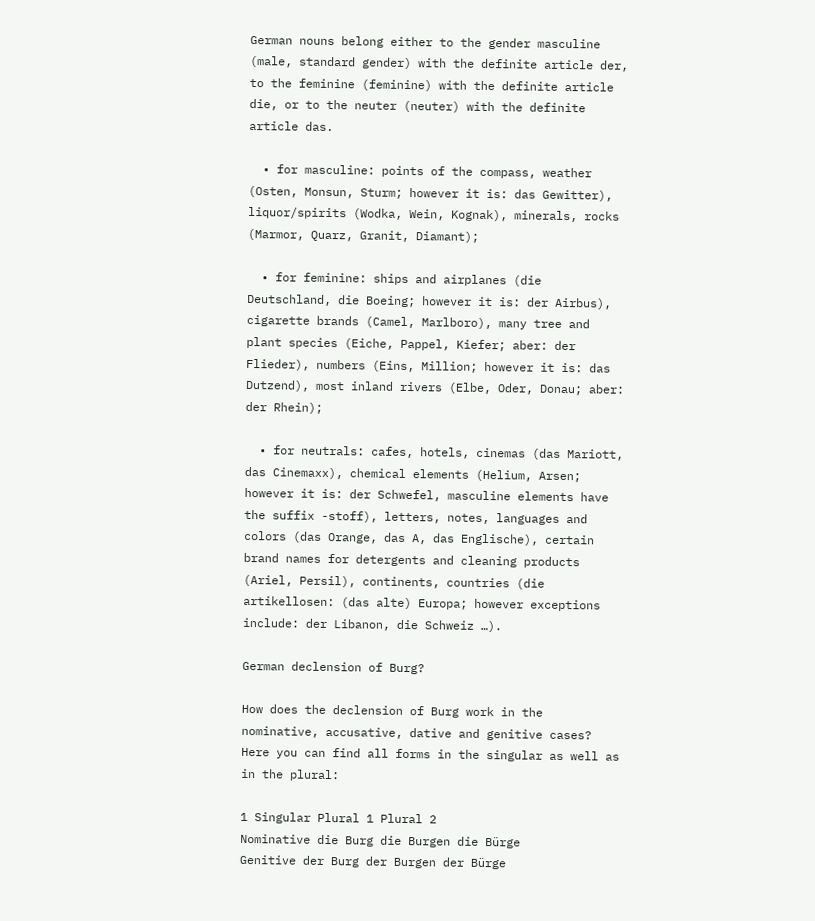German nouns belong either to the gender masculine (male, standard gender) with the definite article der, to the feminine (feminine) with the definite article die, or to the neuter (neuter) with the definite article das.

  • for masculine: points of the compass, weather (Osten, Monsun, Sturm; however it is: das Gewitter), liquor/spirits (Wodka, Wein, Kognak), minerals, rocks (Marmor, Quarz, Granit, Diamant);

  • for feminine: ships and airplanes (die Deutschland, die Boeing; however it is: der Airbus), cigarette brands (Camel, Marlboro), many tree and plant species (Eiche, Pappel, Kiefer; aber: der Flieder), numbers (Eins, Million; however it is: das Dutzend), most inland rivers (Elbe, Oder, Donau; aber: der Rhein);

  • for neutrals: cafes, hotels, cinemas (das Mariott, das Cinemaxx), chemical elements (Helium, Arsen; however it is: der Schwefel, masculine elements have the suffix -stoff), letters, notes, languages and colors (das Orange, das A, das Englische), certain brand names for detergents and cleaning products (Ariel, Persil), continents, countries (die artikellosen: (das alte) Europa; however exceptions include: der Libanon, die Schweiz …).

German declension of Burg?

How does the declension of Burg work in the nominative, accusative, dative and genitive cases? Here you can find all forms in the singular as well as in the plural:

1 Singular Plural 1 Plural 2
Nominative die Burg die Burgen die Bürge
Genitive der Burg der Burgen der Bürge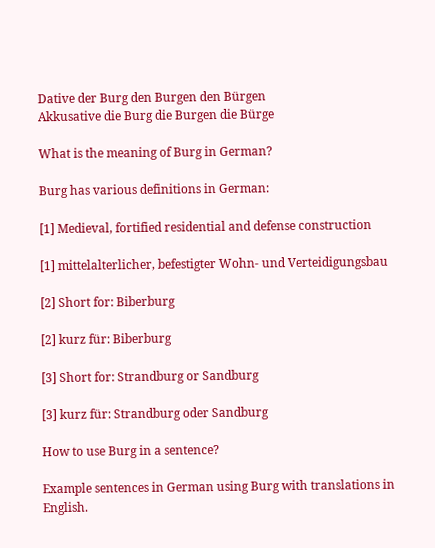Dative der Burg den Burgen den Bürgen
Akkusative die Burg die Burgen die Bürge

What is the meaning of Burg in German?

Burg has various definitions in German:

[1] Medieval, fortified residential and defense construction

[1] mittelalterlicher, befestigter Wohn- und Verteidigungsbau

[2] Short for: Biberburg

[2] kurz für: Biberburg

[3] Short for: Strandburg or Sandburg

[3] kurz für: Strandburg oder Sandburg

How to use Burg in a sentence?

Example sentences in German using Burg with translations in English.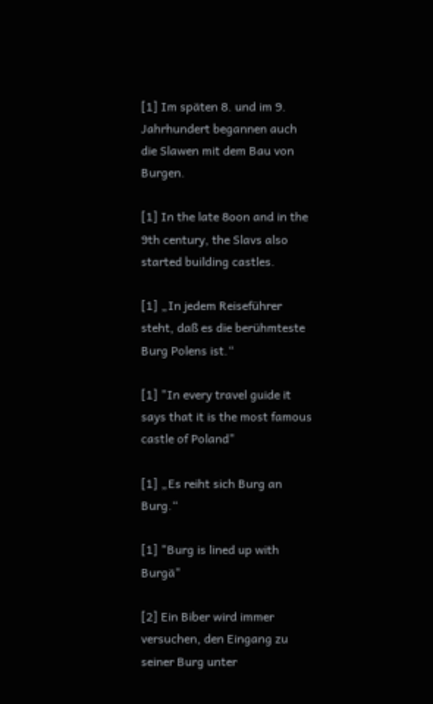[1] Im späten 8. und im 9. Jahrhundert begannen auch die Slawen mit dem Bau von Burgen.

[1] In the late 8oon and in the 9th century, the Slavs also started building castles.

[1] „In jedem Reiseführer steht, daß es die berühmteste Burg Polens ist.“

[1] "In every travel guide it says that it is the most famous castle of Poland"

[1] „Es reiht sich Burg an Burg.“

[1] "Burg is lined up with Burgä"

[2] Ein Biber wird immer versuchen, den Eingang zu seiner Burg unter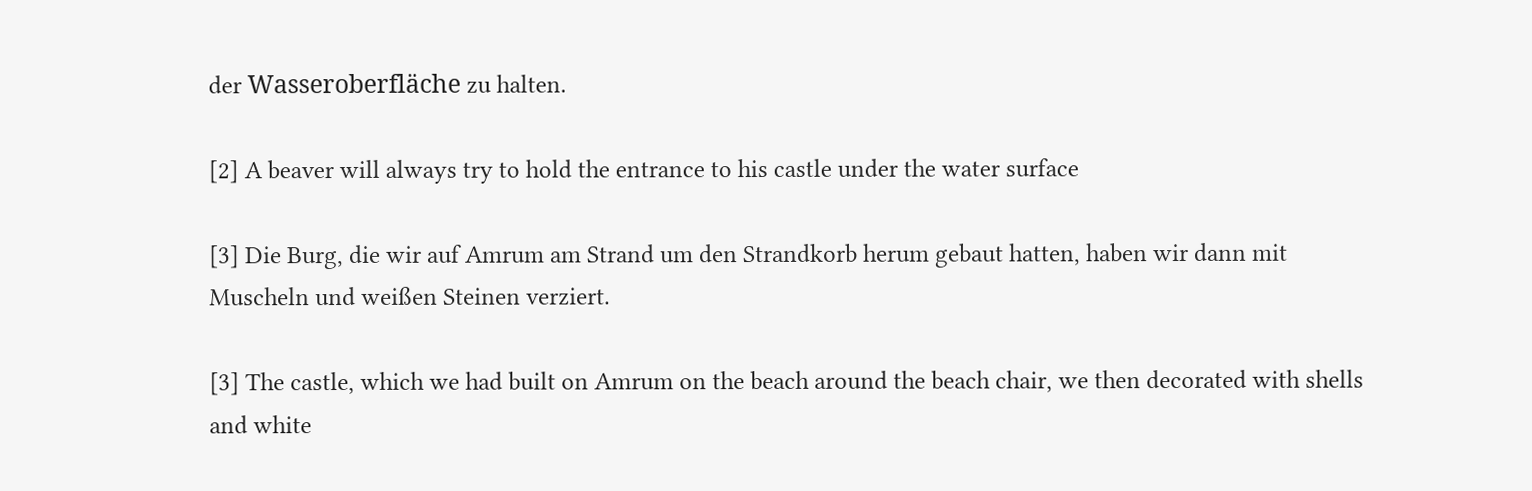der Wasseroberfläche zu halten.

[2] A beaver will always try to hold the entrance to his castle under the water surface

[3] Die Burg, die wir auf Amrum am Strand um den Strandkorb herum gebaut hatten, haben wir dann mit Muscheln und weißen Steinen verziert.

[3] The castle, which we had built on Amrum on the beach around the beach chair, we then decorated with shells and white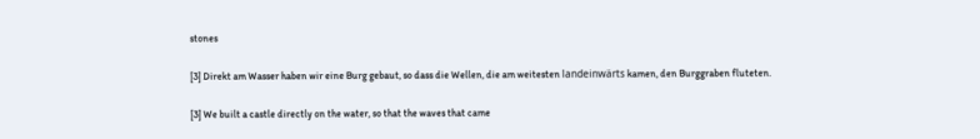stones

[3] Direkt am Wasser haben wir eine Burg gebaut, so dass die Wellen, die am weitesten landeinwärts kamen, den Burggraben fluteten.

[3] We built a castle directly on the water, so that the waves that came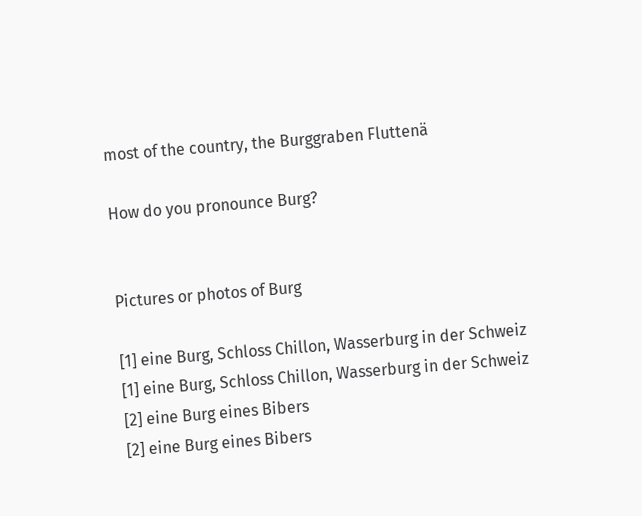most of the country, the Burggraben Fluttenä

How do you pronounce Burg?


Pictures or photos of Burg

[1] eine Burg, Schloss Chillon, Wasserburg in der Schweiz
[1] eine Burg, Schloss Chillon, Wasserburg in der Schweiz
[2] eine Burg eines Bibers
[2] eine Burg eines Bibers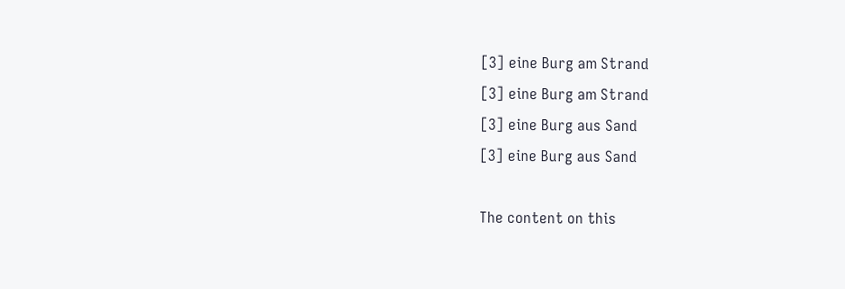[3] eine Burg am Strand
[3] eine Burg am Strand
[3] eine Burg aus Sand
[3] eine Burg aus Sand

The content on this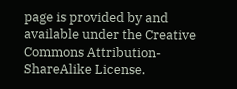page is provided by and available under the Creative Commons Attribution-ShareAlike License.